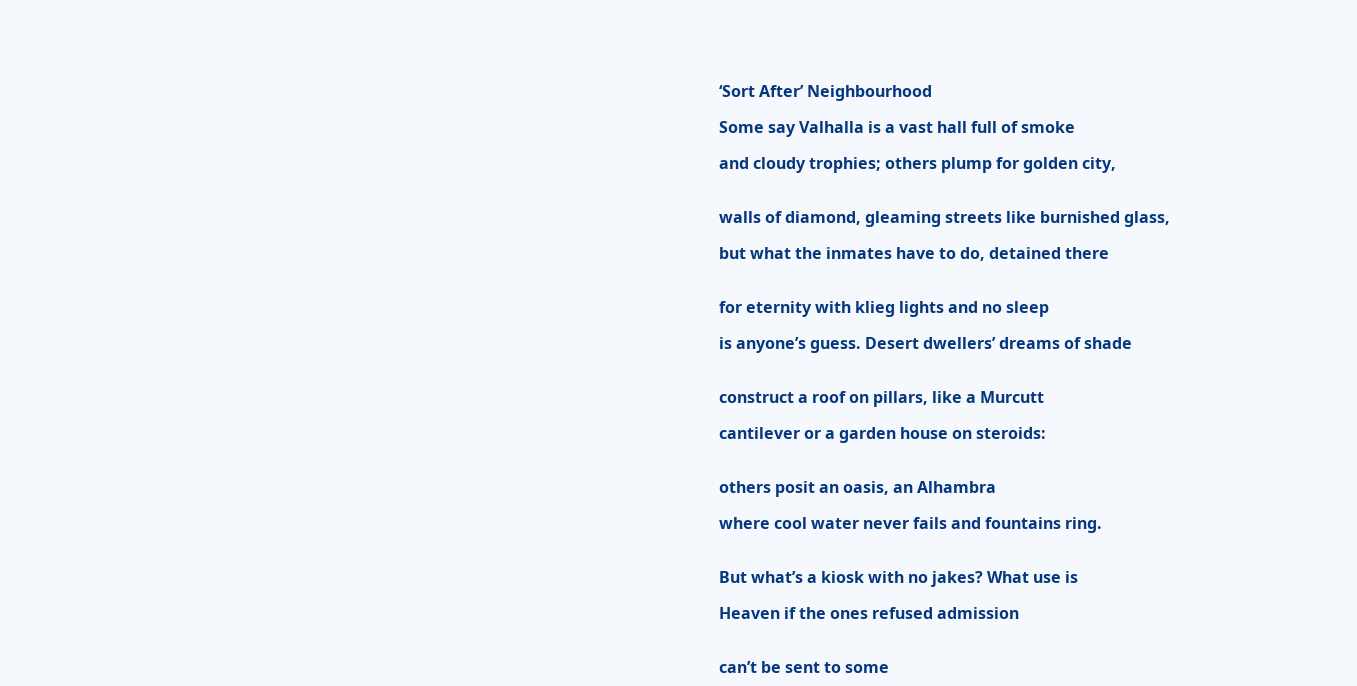‘Sort After’ Neighbourhood

Some say Valhalla is a vast hall full of smoke

and cloudy trophies; others plump for golden city,


walls of diamond, gleaming streets like burnished glass,

but what the inmates have to do, detained there


for eternity with klieg lights and no sleep

is anyone’s guess. Desert dwellers’ dreams of shade


construct a roof on pillars, like a Murcutt

cantilever or a garden house on steroids:


others posit an oasis, an Alhambra

where cool water never fails and fountains ring.


But what’s a kiosk with no jakes? What use is

Heaven if the ones refused admission


can’t be sent to some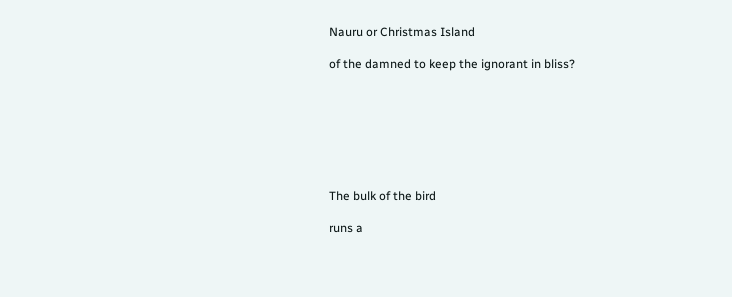Nauru or Christmas Island

of the damned to keep the ignorant in bliss?







The bulk of the bird

runs a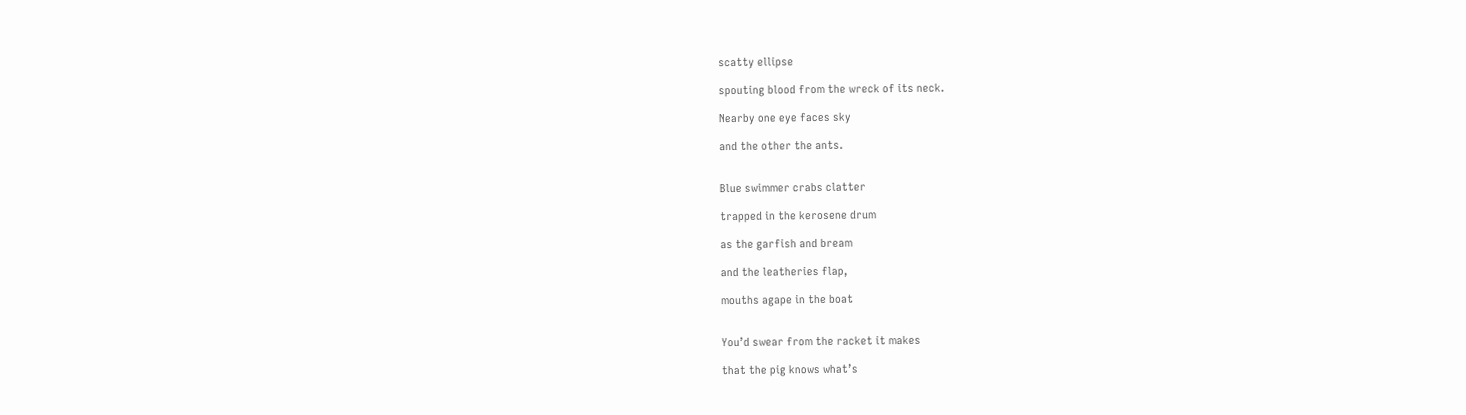scatty ellipse

spouting blood from the wreck of its neck.

Nearby one eye faces sky

and the other the ants.


Blue swimmer crabs clatter

trapped in the kerosene drum

as the garfish and bream

and the leatheries flap,

mouths agape in the boat


You’d swear from the racket it makes

that the pig knows what’s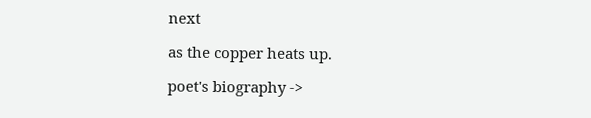next

as the copper heats up.

poet's biography ->